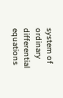system of ordinary differential equations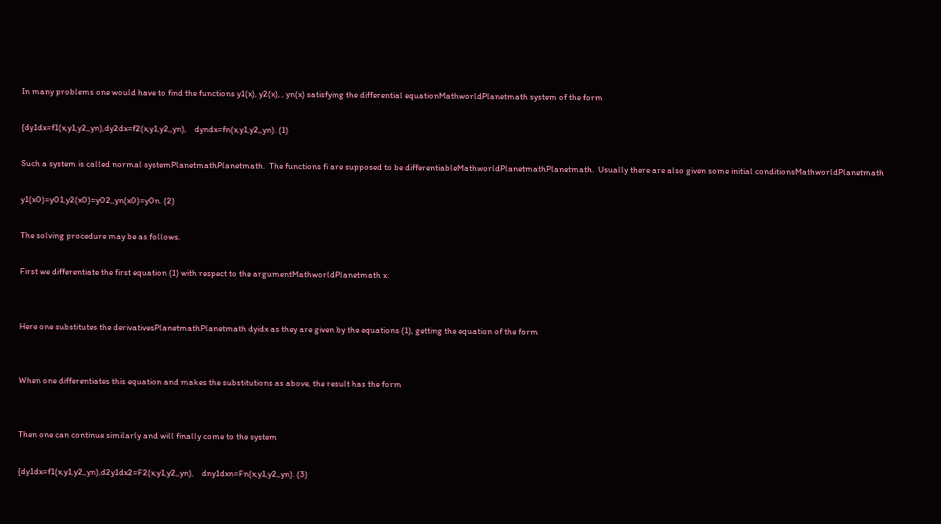In many problems one would have to find the functions y1(x), y2(x), , yn(x) satisfying the differential equationMathworldPlanetmath system of the form

{dy1dx=f1(x,y1,y2,,yn),dy2dx=f2(x,y1,y2,,yn),    dyndx=fn(x,y1,y2,,yn). (1)

Such a system is called normal systemPlanetmathPlanetmath.  The functions fi are supposed to be differentiableMathworldPlanetmathPlanetmath.  Usually there are also given some initial conditionsMathworldPlanetmath

y1(x0)=y01,y2(x0)=y02,,yn(x0)=y0n. (2)

The solving procedure may be as follows.

First we differentiate the first equation (1) with respect to the argumentMathworldPlanetmath x:


Here one substitutes the derivativesPlanetmathPlanetmath dyidx as they are given by the equations (1), getting the equation of the form


When one differentiates this equation and makes the substitutions as above, the result has the form


Then one can continue similarly and will finally come to the system

{dy1dx=f1(x,y1,y2,,yn),d2y1dx2=F2(x,y1,y2,,yn),    dny1dxn=Fn(x,y1,y2,,yn). (3)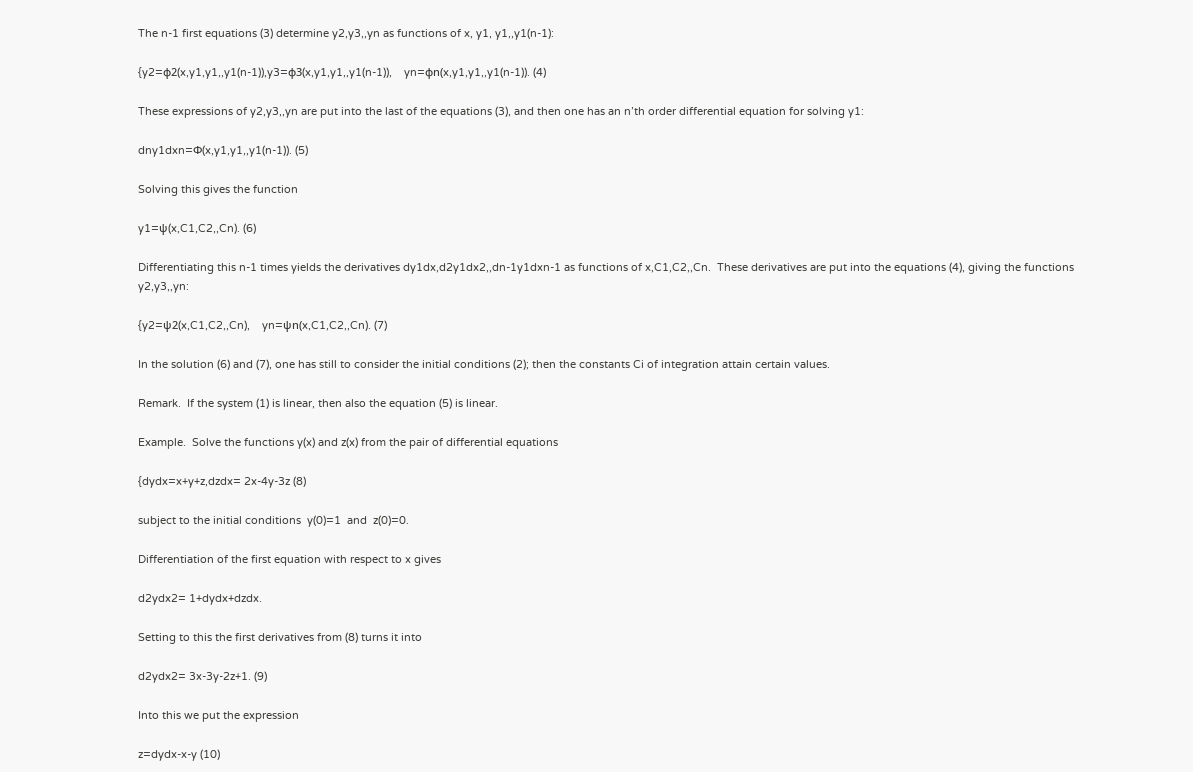The n-1 first equations (3) determine y2,y3,,yn as functions of x, y1, y1,,y1(n-1):

{y2=φ2(x,y1,y1,,y1(n-1)),y3=φ3(x,y1,y1,,y1(n-1)),    yn=φn(x,y1,y1,,y1(n-1)). (4)

These expressions of y2,y3,,yn are put into the last of the equations (3), and then one has an n’th order differential equation for solving y1:

dny1dxn=Φ(x,y1,y1,,y1(n-1)). (5)

Solving this gives the function

y1=ψ(x,C1,C2,,Cn). (6)

Differentiating this n-1 times yields the derivatives dy1dx,d2y1dx2,,dn-1y1dxn-1 as functions of x,C1,C2,,Cn.  These derivatives are put into the equations (4), giving the functions y2,y3,,yn:

{y2=ψ2(x,C1,C2,,Cn),    yn=ψn(x,C1,C2,,Cn). (7)

In the solution (6) and (7), one has still to consider the initial conditions (2); then the constants Ci of integration attain certain values.

Remark.  If the system (1) is linear, then also the equation (5) is linear.

Example.  Solve the functions y(x) and z(x) from the pair of differential equations

{dydx=x+y+z,dzdx= 2x-4y-3z (8)

subject to the initial conditions  y(0)=1  and  z(0)=0.

Differentiation of the first equation with respect to x gives

d2ydx2= 1+dydx+dzdx.

Setting to this the first derivatives from (8) turns it into

d2ydx2= 3x-3y-2z+1. (9)

Into this we put the expression

z=dydx-x-y (10)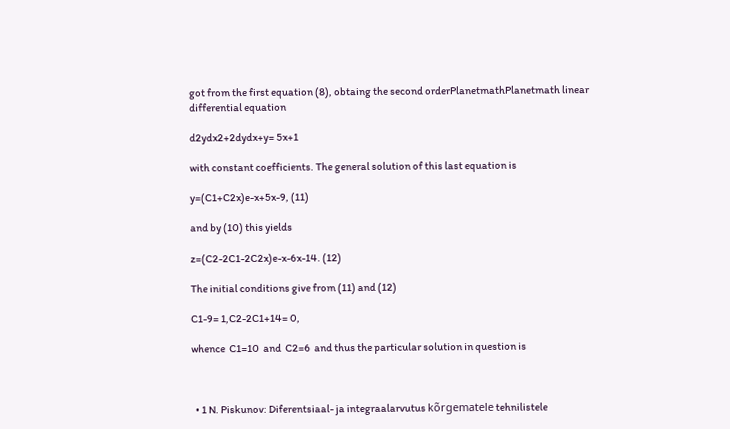got from the first equation (8), obtaing the second orderPlanetmathPlanetmath linear differential equation

d2ydx2+2dydx+y= 5x+1

with constant coefficients. The general solution of this last equation is

y=(C1+C2x)e-x+5x-9, (11)

and by (10) this yields

z=(C2-2C1-2C2x)e-x-6x-14. (12)

The initial conditions give from (11) and (12)

C1-9= 1,C2-2C1+14= 0,

whence  C1=10  and  C2=6  and thus the particular solution in question is



  • 1 N. Piskunov: Diferentsiaal- ja integraalarvutus kõrgematele tehnilistele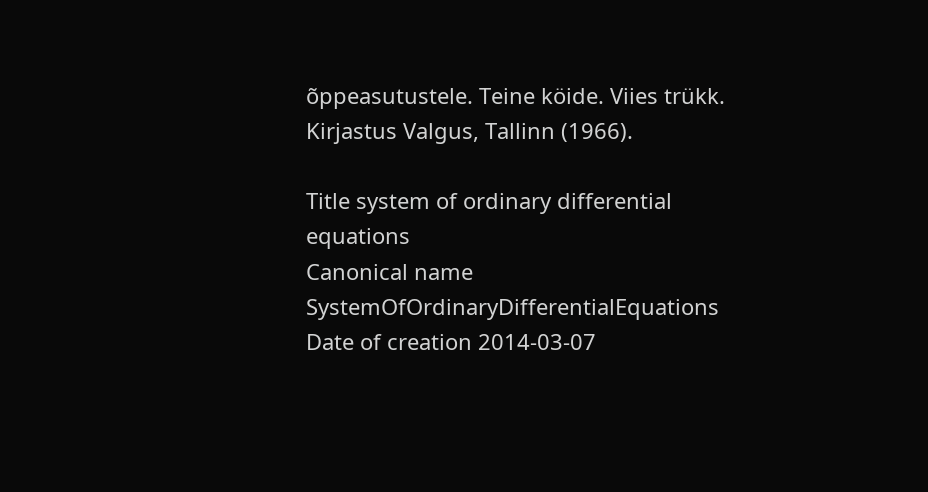õppeasutustele. Teine köide. Viies trükk.  Kirjastus Valgus, Tallinn (1966).

Title system of ordinary differential equations
Canonical name SystemOfOrdinaryDifferentialEquations
Date of creation 2014-03-07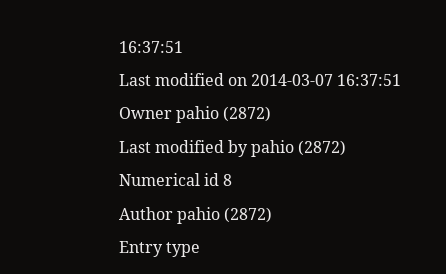16:37:51
Last modified on 2014-03-07 16:37:51
Owner pahio (2872)
Last modified by pahio (2872)
Numerical id 8
Author pahio (2872)
Entry type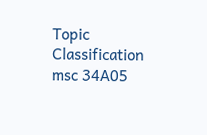Topic
Classification msc 34A05